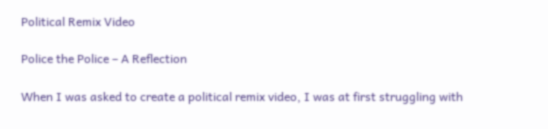Political Remix Video

Police the Police – A Reflection

When I was asked to create a political remix video, I was at first struggling with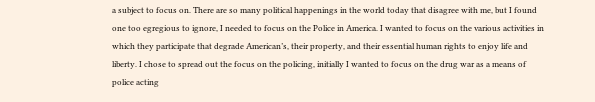a subject to focus on. There are so many political happenings in the world today that disagree with me, but I found one too egregious to ignore, I needed to focus on the Police in America. I wanted to focus on the various activities in which they participate that degrade American’s, their property, and their essential human rights to enjoy life and liberty. I chose to spread out the focus on the policing, initially I wanted to focus on the drug war as a means of police acting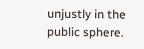unjustly in the public sphere.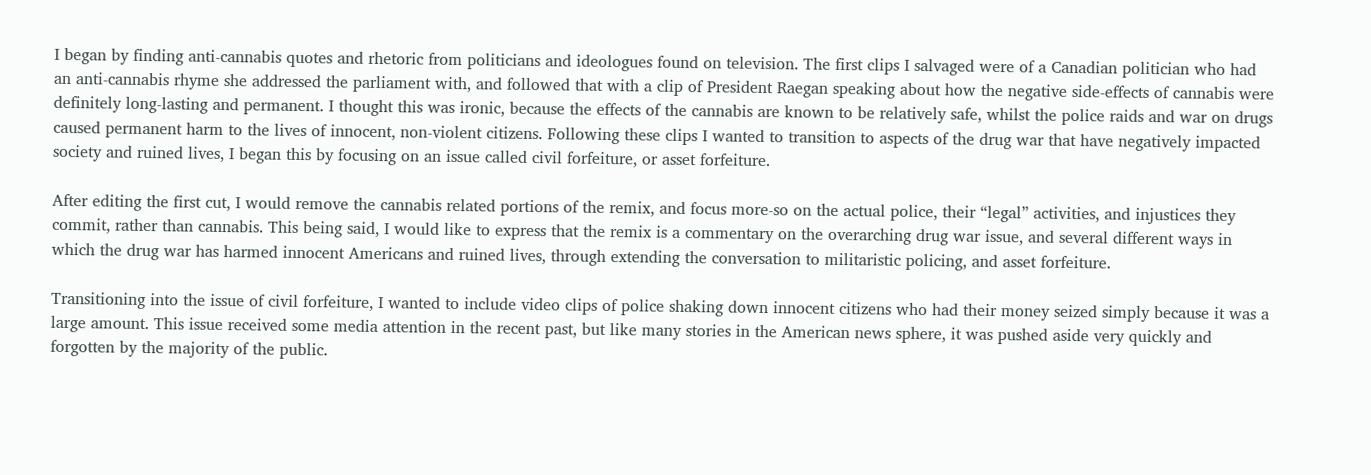I began by finding anti-cannabis quotes and rhetoric from politicians and ideologues found on television. The first clips I salvaged were of a Canadian politician who had an anti-cannabis rhyme she addressed the parliament with, and followed that with a clip of President Raegan speaking about how the negative side-effects of cannabis were definitely long-lasting and permanent. I thought this was ironic, because the effects of the cannabis are known to be relatively safe, whilst the police raids and war on drugs caused permanent harm to the lives of innocent, non-violent citizens. Following these clips I wanted to transition to aspects of the drug war that have negatively impacted society and ruined lives, I began this by focusing on an issue called civil forfeiture, or asset forfeiture.

After editing the first cut, I would remove the cannabis related portions of the remix, and focus more-so on the actual police, their “legal” activities, and injustices they commit, rather than cannabis. This being said, I would like to express that the remix is a commentary on the overarching drug war issue, and several different ways in which the drug war has harmed innocent Americans and ruined lives, through extending the conversation to militaristic policing, and asset forfeiture.

Transitioning into the issue of civil forfeiture, I wanted to include video clips of police shaking down innocent citizens who had their money seized simply because it was a large amount. This issue received some media attention in the recent past, but like many stories in the American news sphere, it was pushed aside very quickly and forgotten by the majority of the public.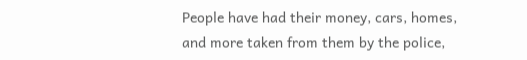People have had their money, cars, homes, and more taken from them by the police,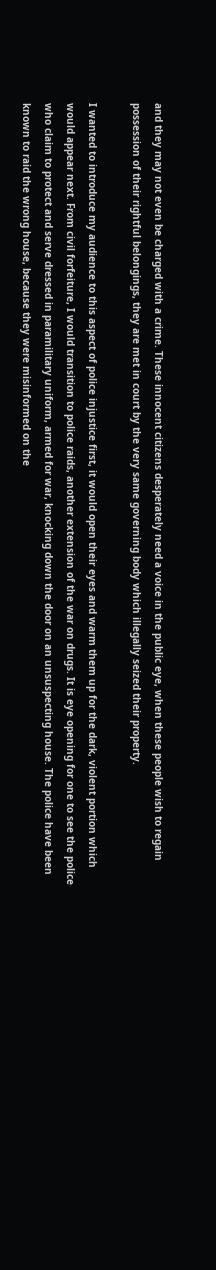and they may not even be charged with a crime. These innocent citizens desperately need a voice in the public eye, when these people wish to regain possession of their rightful belongings, they are met in court by the very same governing body which illegally seized their property.

I wanted to introduce my audience to this aspect of police injustice first, it would open their eyes and warm them up for the dark, violent portion which would appear next. From civil forfeiture, I would transition to police raids, another extension of the war on drugs. It is eye opening for one to see the police who claim to protect and serve dressed in paramilitary uniform, armed for war, knocking down the door on an unsuspecting house. The police have been known to raid the wrong house, because they were misinformed on the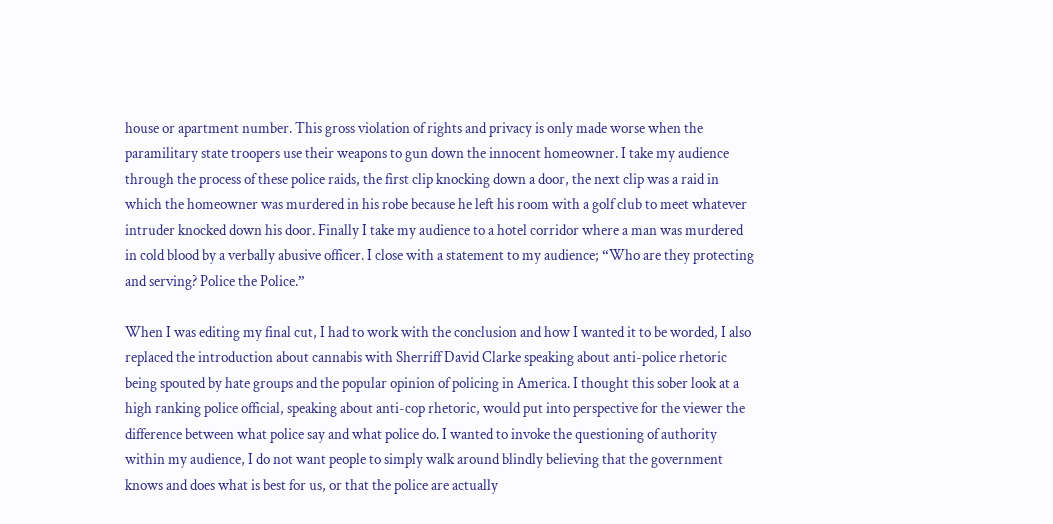house or apartment number. This gross violation of rights and privacy is only made worse when the paramilitary state troopers use their weapons to gun down the innocent homeowner. I take my audience through the process of these police raids, the first clip knocking down a door, the next clip was a raid in which the homeowner was murdered in his robe because he left his room with a golf club to meet whatever intruder knocked down his door. Finally I take my audience to a hotel corridor where a man was murdered in cold blood by a verbally abusive officer. I close with a statement to my audience; “Who are they protecting and serving? Police the Police.”

When I was editing my final cut, I had to work with the conclusion and how I wanted it to be worded, I also replaced the introduction about cannabis with Sherriff David Clarke speaking about anti-police rhetoric being spouted by hate groups and the popular opinion of policing in America. I thought this sober look at a high ranking police official, speaking about anti-cop rhetoric, would put into perspective for the viewer the difference between what police say and what police do. I wanted to invoke the questioning of authority within my audience, I do not want people to simply walk around blindly believing that the government knows and does what is best for us, or that the police are actually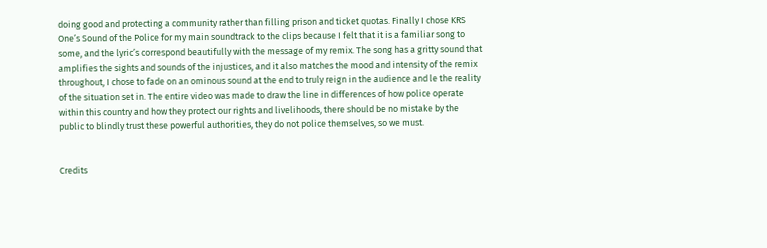doing good and protecting a community rather than filling prison and ticket quotas. Finally I chose KRS One’s Sound of the Police for my main soundtrack to the clips because I felt that it is a familiar song to some, and the lyric’s correspond beautifully with the message of my remix. The song has a gritty sound that amplifies the sights and sounds of the injustices, and it also matches the mood and intensity of the remix throughout, I chose to fade on an ominous sound at the end to truly reign in the audience and le the reality of the situation set in. The entire video was made to draw the line in differences of how police operate within this country and how they protect our rights and livelihoods, there should be no mistake by the public to blindly trust these powerful authorities, they do not police themselves, so we must.


Credits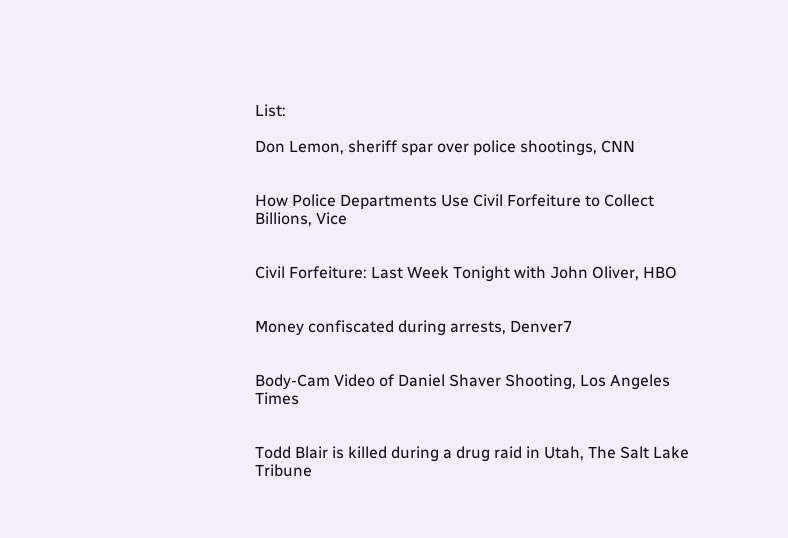List:

Don Lemon, sheriff spar over police shootings, CNN


How Police Departments Use Civil Forfeiture to Collect Billions, Vice


Civil Forfeiture: Last Week Tonight with John Oliver, HBO


Money confiscated during arrests, Denver7


Body-Cam Video of Daniel Shaver Shooting, Los Angeles Times


Todd Blair is killed during a drug raid in Utah, The Salt Lake Tribune